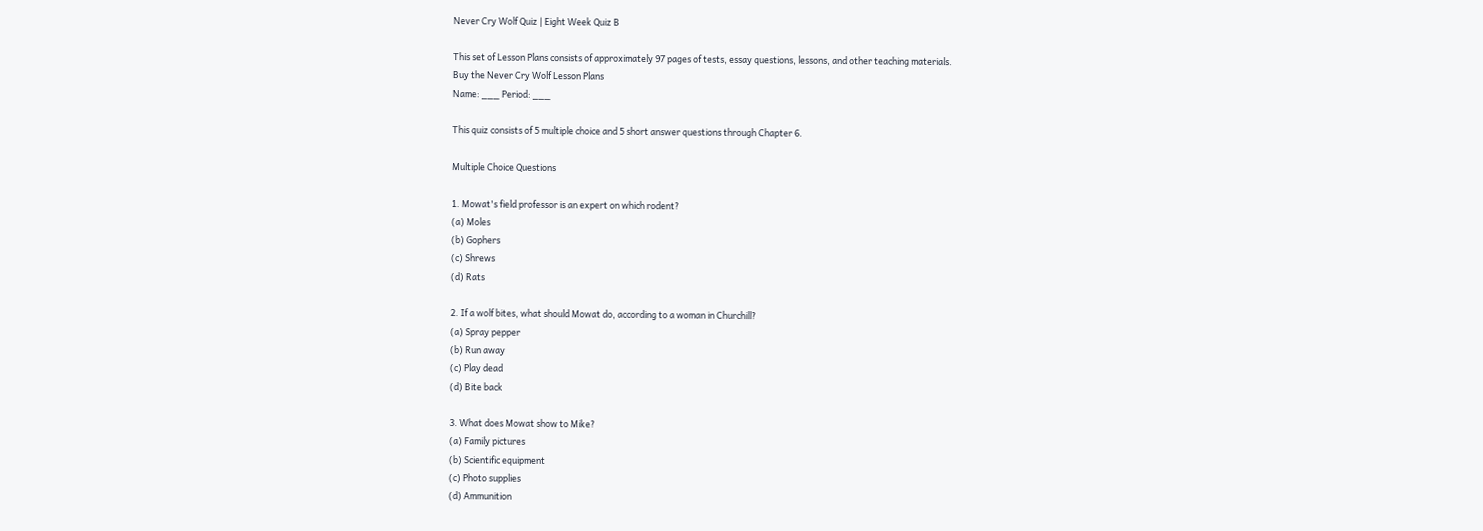Never Cry Wolf Quiz | Eight Week Quiz B

This set of Lesson Plans consists of approximately 97 pages of tests, essay questions, lessons, and other teaching materials.
Buy the Never Cry Wolf Lesson Plans
Name: ___ Period: ___

This quiz consists of 5 multiple choice and 5 short answer questions through Chapter 6.

Multiple Choice Questions

1. Mowat's field professor is an expert on which rodent?
(a) Moles
(b) Gophers
(c) Shrews
(d) Rats

2. If a wolf bites, what should Mowat do, according to a woman in Churchill?
(a) Spray pepper
(b) Run away
(c) Play dead
(d) Bite back

3. What does Mowat show to Mike?
(a) Family pictures
(b) Scientific equipment
(c) Photo supplies
(d) Ammunition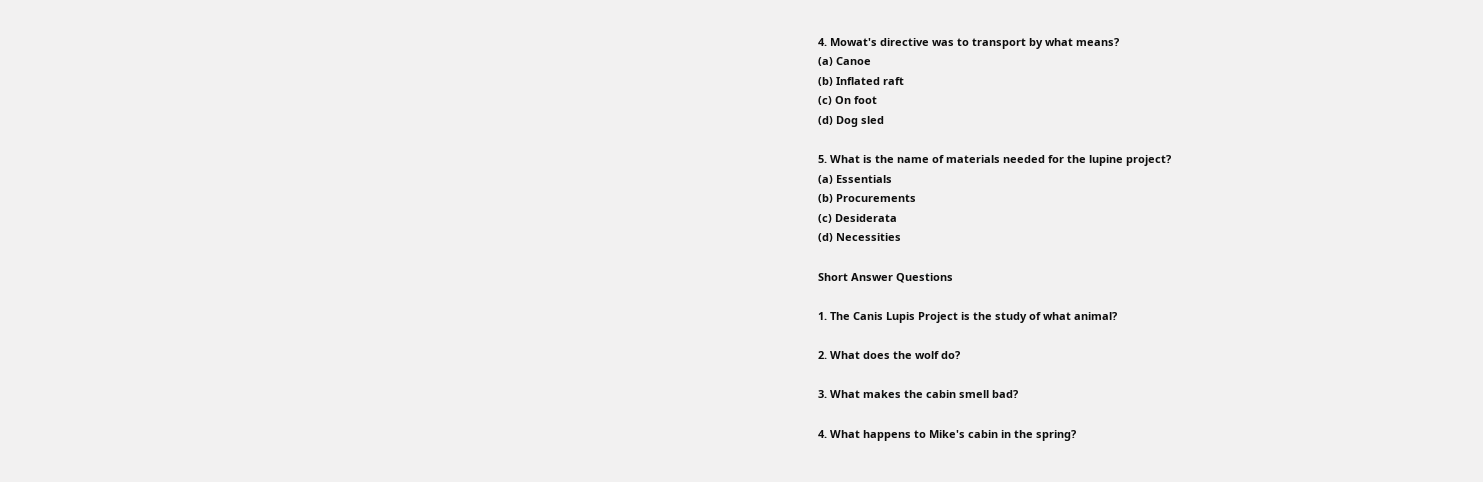4. Mowat's directive was to transport by what means?
(a) Canoe
(b) Inflated raft
(c) On foot
(d) Dog sled

5. What is the name of materials needed for the lupine project?
(a) Essentials
(b) Procurements
(c) Desiderata
(d) Necessities

Short Answer Questions

1. The Canis Lupis Project is the study of what animal?

2. What does the wolf do?

3. What makes the cabin smell bad?

4. What happens to Mike's cabin in the spring?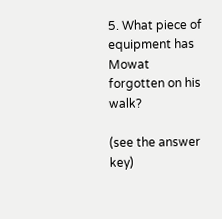5. What piece of equipment has Mowat forgotten on his walk?

(see the answer key)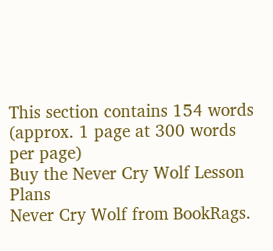This section contains 154 words
(approx. 1 page at 300 words per page)
Buy the Never Cry Wolf Lesson Plans
Never Cry Wolf from BookRags.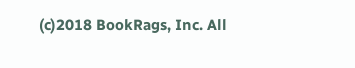(c)2018 BookRags, Inc. All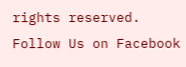rights reserved.
Follow Us on Facebook